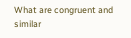What are congruent and similar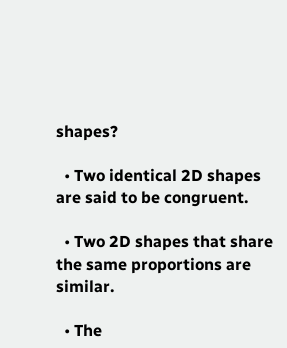shapes?

  • Two identical 2D shapes are said to be congruent.

  • Two 2D shapes that share the same proportions are similar.

  • The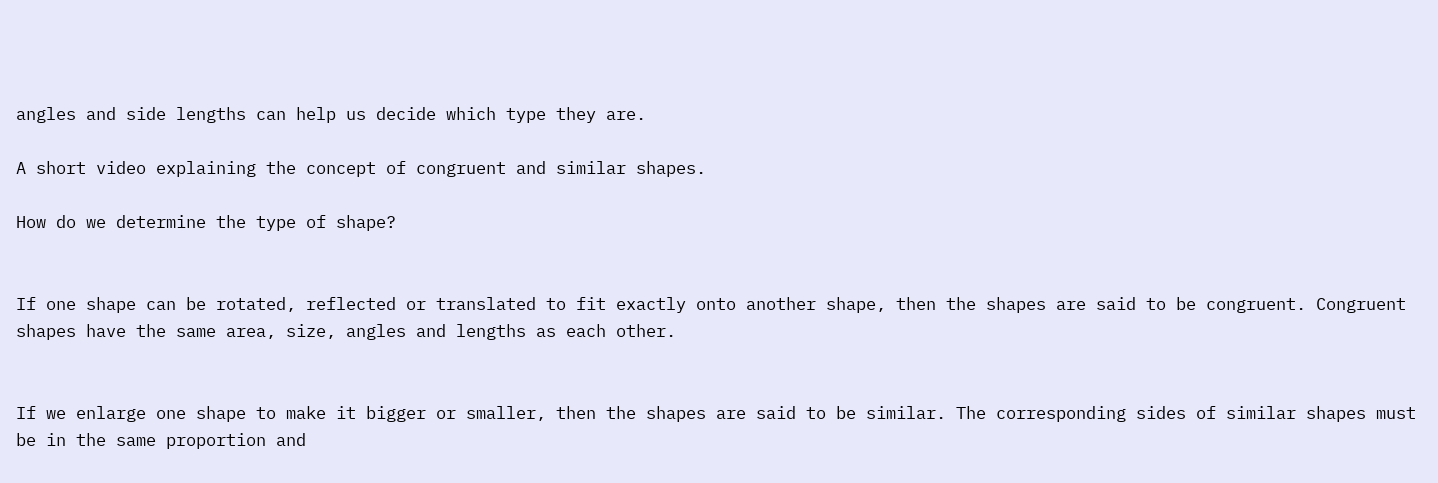angles and side lengths can help us decide which type they are.

A short video explaining the concept of congruent and similar shapes.

How do we determine the type of shape?


If one shape can be rotated, reflected or translated to fit exactly onto another shape, then the shapes are said to be congruent. Congruent shapes have the same area, size, angles and lengths as each other.


If we enlarge one shape to make it bigger or smaller, then the shapes are said to be similar. The corresponding sides of similar shapes must be in the same proportion and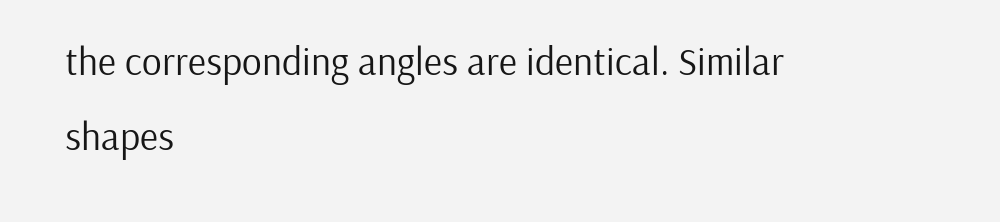the corresponding angles are identical. Similar shapes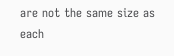are not the same size as each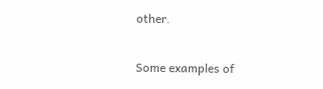other.

Some examples of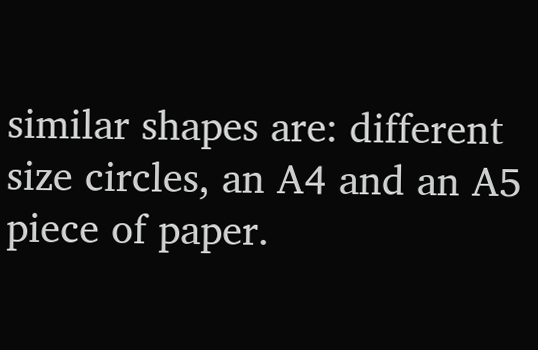similar shapes are: different size circles, an A4 and an A5 piece of paper.